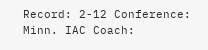Record: 2-12 Conference: Minn. IAC Coach: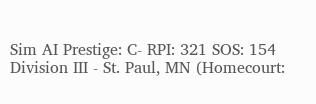Sim AI Prestige: C- RPI: 321 SOS: 154
Division III - St. Paul, MN (Homecourt: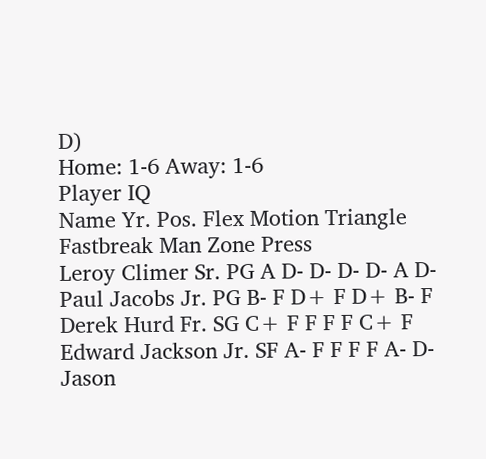D)
Home: 1-6 Away: 1-6
Player IQ
Name Yr. Pos. Flex Motion Triangle Fastbreak Man Zone Press
Leroy Climer Sr. PG A D- D- D- D- A D-
Paul Jacobs Jr. PG B- F D+ F D+ B- F
Derek Hurd Fr. SG C+ F F F F C+ F
Edward Jackson Jr. SF A- F F F F A- D-
Jason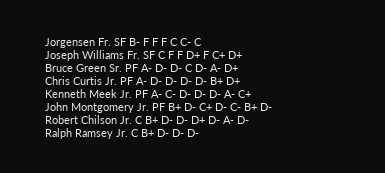Jorgensen Fr. SF B- F F F C C- C
Joseph Williams Fr. SF C F F D+ F C+ D+
Bruce Green Sr. PF A- D- D- C D- A- D+
Chris Curtis Jr. PF A- D- D- D- D- B+ D+
Kenneth Meek Jr. PF A- C- D- D- D- A- C+
John Montgomery Jr. PF B+ D- C+ D- C- B+ D-
Robert Chilson Jr. C B+ D- D- D+ D- A- D-
Ralph Ramsey Jr. C B+ D- D- D-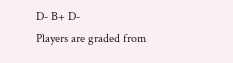D- B+ D-
Players are graded from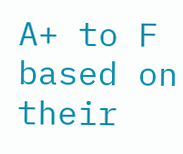A+ to F based on their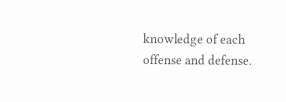knowledge of each offense and defense.